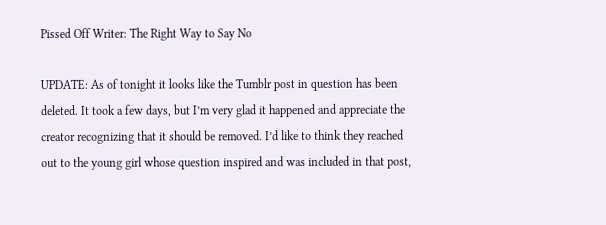Pissed Off Writer: The Right Way to Say No

UPDATE: As of tonight it looks like the Tumblr post in question has been deleted. It took a few days, but I’m very glad it happened and appreciate the creator recognizing that it should be removed. I’d like to think they reached out to the young girl whose question inspired and was included in that post,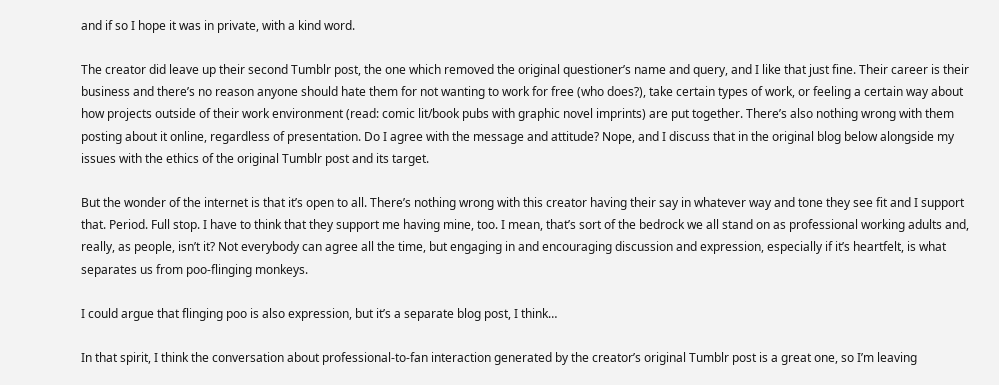and if so I hope it was in private, with a kind word.

The creator did leave up their second Tumblr post, the one which removed the original questioner’s name and query, and I like that just fine. Their career is their business and there’s no reason anyone should hate them for not wanting to work for free (who does?), take certain types of work, or feeling a certain way about how projects outside of their work environment (read: comic lit/book pubs with graphic novel imprints) are put together. There’s also nothing wrong with them posting about it online, regardless of presentation. Do I agree with the message and attitude? Nope, and I discuss that in the original blog below alongside my issues with the ethics of the original Tumblr post and its target.

But the wonder of the internet is that it’s open to all. There’s nothing wrong with this creator having their say in whatever way and tone they see fit and I support that. Period. Full stop. I have to think that they support me having mine, too. I mean, that’s sort of the bedrock we all stand on as professional working adults and, really, as people, isn’t it? Not everybody can agree all the time, but engaging in and encouraging discussion and expression, especially if it’s heartfelt, is what separates us from poo-flinging monkeys.

I could argue that flinging poo is also expression, but it’s a separate blog post, I think…

In that spirit, I think the conversation about professional-to-fan interaction generated by the creator’s original Tumblr post is a great one, so I’m leaving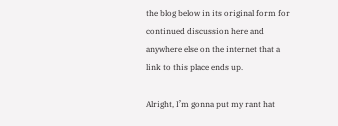the blog below in its original form for continued discussion here and anywhere else on the internet that a link to this place ends up.

Alright, I’m gonna put my rant hat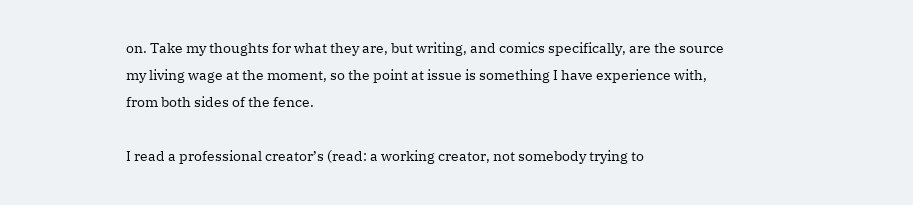on. Take my thoughts for what they are, but writing, and comics specifically, are the source my living wage at the moment, so the point at issue is something I have experience with, from both sides of the fence.

I read a professional creator’s (read: a working creator, not somebody trying to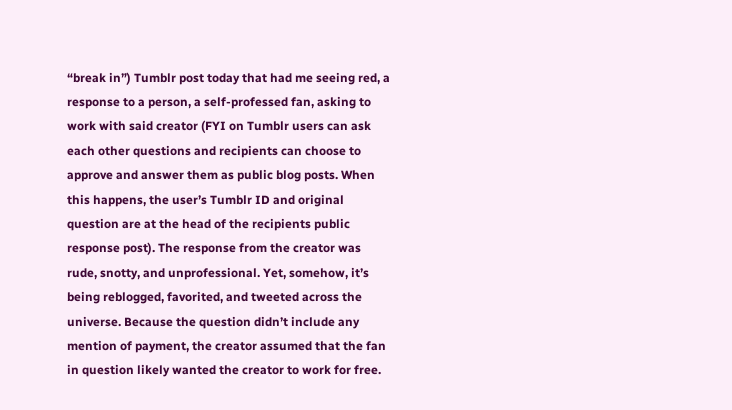“break in”) Tumblr post today that had me seeing red, a response to a person, a self-professed fan, asking to work with said creator (FYI on Tumblr users can ask each other questions and recipients can choose to approve and answer them as public blog posts. When this happens, the user’s Tumblr ID and original question are at the head of the recipients public response post). The response from the creator was rude, snotty, and unprofessional. Yet, somehow, it’s being reblogged, favorited, and tweeted across the universe. Because the question didn’t include any mention of payment, the creator assumed that the fan in question likely wanted the creator to work for free.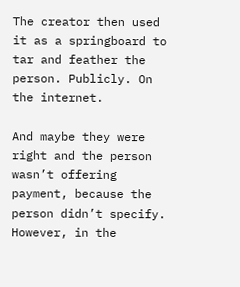The creator then used it as a springboard to tar and feather the person. Publicly. On the internet.

And maybe they were right and the person wasn’t offering payment, because the person didn’t specify. However, in the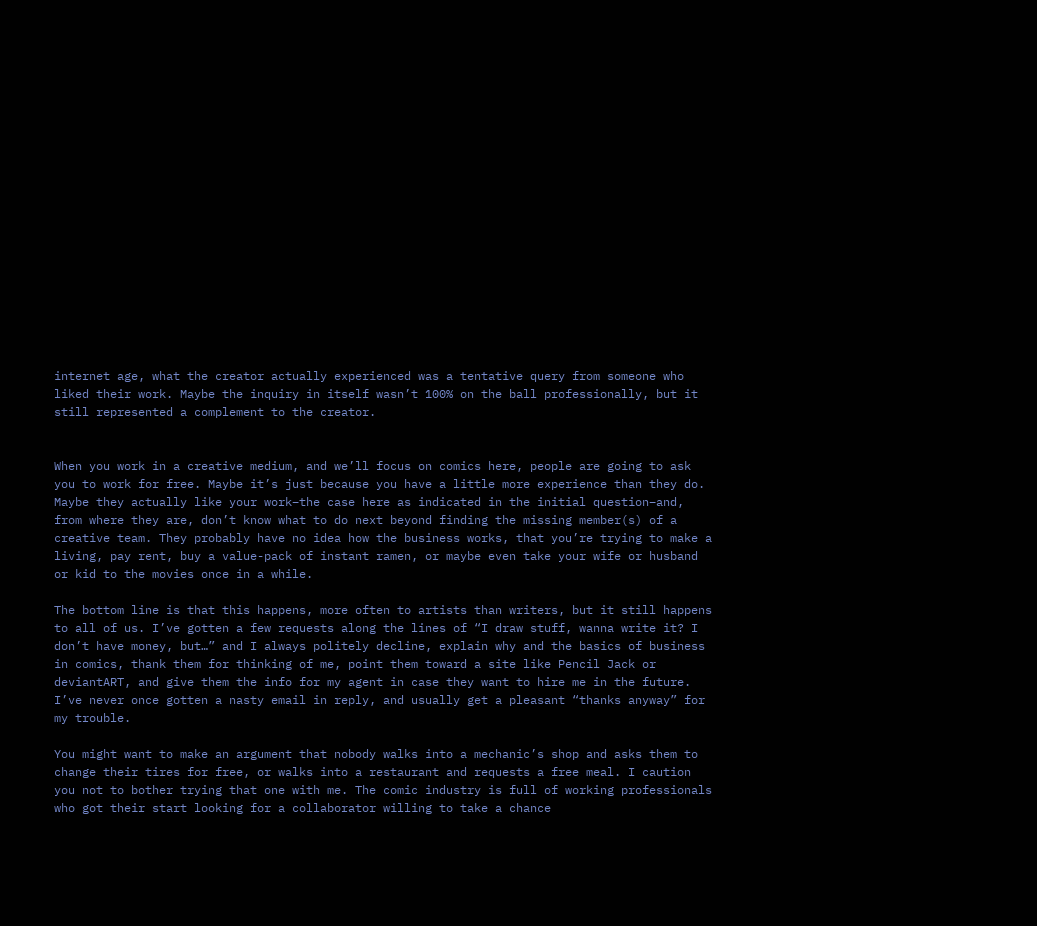internet age, what the creator actually experienced was a tentative query from someone who liked their work. Maybe the inquiry in itself wasn’t 100% on the ball professionally, but it still represented a complement to the creator.


When you work in a creative medium, and we’ll focus on comics here, people are going to ask you to work for free. Maybe it’s just because you have a little more experience than they do. Maybe they actually like your work–the case here as indicated in the initial question–and, from where they are, don’t know what to do next beyond finding the missing member(s) of a creative team. They probably have no idea how the business works, that you’re trying to make a living, pay rent, buy a value-pack of instant ramen, or maybe even take your wife or husband or kid to the movies once in a while.

The bottom line is that this happens, more often to artists than writers, but it still happens to all of us. I’ve gotten a few requests along the lines of “I draw stuff, wanna write it? I don’t have money, but…” and I always politely decline, explain why and the basics of business in comics, thank them for thinking of me, point them toward a site like Pencil Jack or deviantART, and give them the info for my agent in case they want to hire me in the future. I’ve never once gotten a nasty email in reply, and usually get a pleasant “thanks anyway” for my trouble.

You might want to make an argument that nobody walks into a mechanic’s shop and asks them to change their tires for free, or walks into a restaurant and requests a free meal. I caution you not to bother trying that one with me. The comic industry is full of working professionals who got their start looking for a collaborator willing to take a chance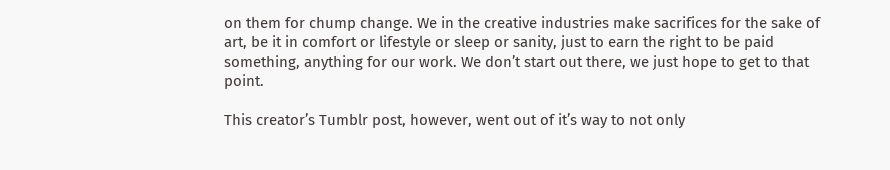on them for chump change. We in the creative industries make sacrifices for the sake of art, be it in comfort or lifestyle or sleep or sanity, just to earn the right to be paid something, anything for our work. We don’t start out there, we just hope to get to that point.

This creator’s Tumblr post, however, went out of it’s way to not only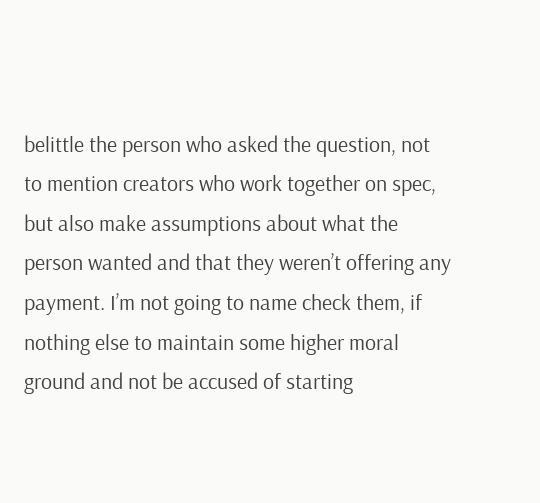belittle the person who asked the question, not to mention creators who work together on spec, but also make assumptions about what the person wanted and that they weren’t offering any payment. I’m not going to name check them, if nothing else to maintain some higher moral ground and not be accused of starting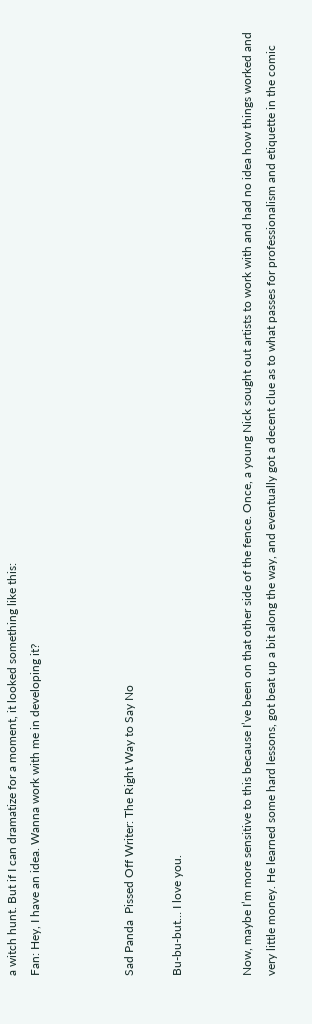a witch hunt. But if I can dramatize for a moment, it looked something like this:
Fan: Hey, I have an idea. Wanna work with me in developing it?



Sad Panda  Pissed Off Writer: The Right Way to Say No

Bu-bu-but… I love you.


Now, maybe I’m more sensitive to this because I’ve been on that other side of the fence. Once, a young Nick sought out artists to work with and had no idea how things worked and very little money. He learned some hard lessons, got beat up a bit along the way, and eventually got a decent clue as to what passes for professionalism and etiquette in the comic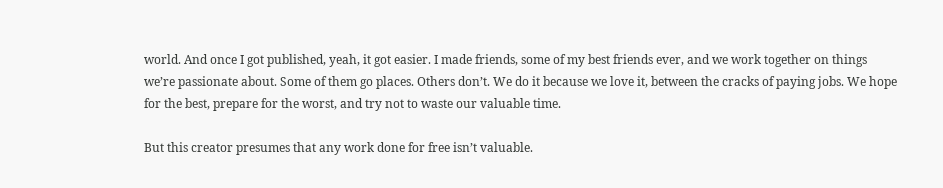world. And once I got published, yeah, it got easier. I made friends, some of my best friends ever, and we work together on things we’re passionate about. Some of them go places. Others don’t. We do it because we love it, between the cracks of paying jobs. We hope for the best, prepare for the worst, and try not to waste our valuable time.

But this creator presumes that any work done for free isn’t valuable.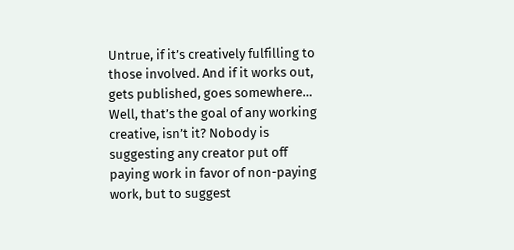Untrue, if it’s creatively fulfilling to those involved. And if it works out, gets published, goes somewhere… Well, that’s the goal of any working creative, isn’t it? Nobody is suggesting any creator put off paying work in favor of non-paying work, but to suggest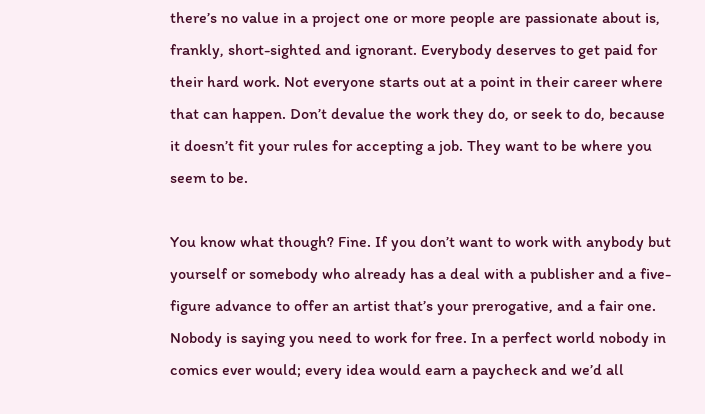there’s no value in a project one or more people are passionate about is, frankly, short-sighted and ignorant. Everybody deserves to get paid for their hard work. Not everyone starts out at a point in their career where that can happen. Don’t devalue the work they do, or seek to do, because it doesn’t fit your rules for accepting a job. They want to be where you seem to be.

You know what though? Fine. If you don’t want to work with anybody but yourself or somebody who already has a deal with a publisher and a five-figure advance to offer an artist that’s your prerogative, and a fair one. Nobody is saying you need to work for free. In a perfect world nobody in comics ever would; every idea would earn a paycheck and we’d all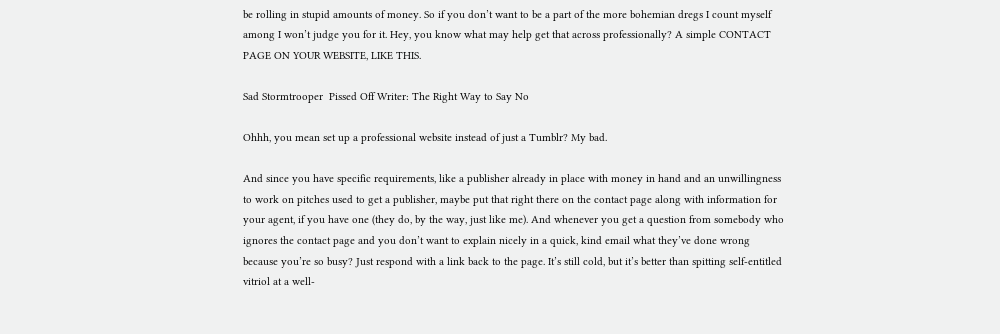be rolling in stupid amounts of money. So if you don’t want to be a part of the more bohemian dregs I count myself among I won’t judge you for it. Hey, you know what may help get that across professionally? A simple CONTACT PAGE ON YOUR WEBSITE, LIKE THIS.

Sad Stormtrooper  Pissed Off Writer: The Right Way to Say No

Ohhh, you mean set up a professional website instead of just a Tumblr? My bad.

And since you have specific requirements, like a publisher already in place with money in hand and an unwillingness to work on pitches used to get a publisher, maybe put that right there on the contact page along with information for your agent, if you have one (they do, by the way, just like me). And whenever you get a question from somebody who ignores the contact page and you don’t want to explain nicely in a quick, kind email what they’ve done wrong because you’re so busy? Just respond with a link back to the page. It’s still cold, but it’s better than spitting self-entitled vitriol at a well-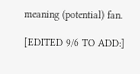meaning (potential) fan.

[EDITED 9/6 TO ADD:]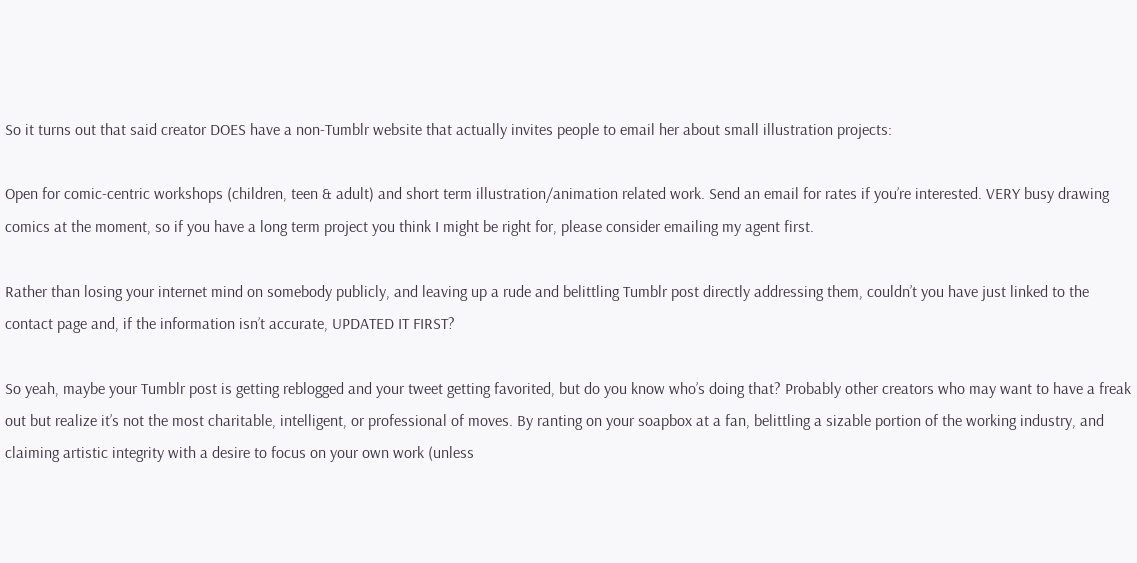So it turns out that said creator DOES have a non-Tumblr website that actually invites people to email her about small illustration projects:

Open for comic-centric workshops (children, teen & adult) and short term illustration/animation related work. Send an email for rates if you’re interested. VERY busy drawing comics at the moment, so if you have a long term project you think I might be right for, please consider emailing my agent first.

Rather than losing your internet mind on somebody publicly, and leaving up a rude and belittling Tumblr post directly addressing them, couldn’t you have just linked to the contact page and, if the information isn’t accurate, UPDATED IT FIRST?

So yeah, maybe your Tumblr post is getting reblogged and your tweet getting favorited, but do you know who’s doing that? Probably other creators who may want to have a freak out but realize it’s not the most charitable, intelligent, or professional of moves. By ranting on your soapbox at a fan, belittling a sizable portion of the working industry, and claiming artistic integrity with a desire to focus on your own work (unless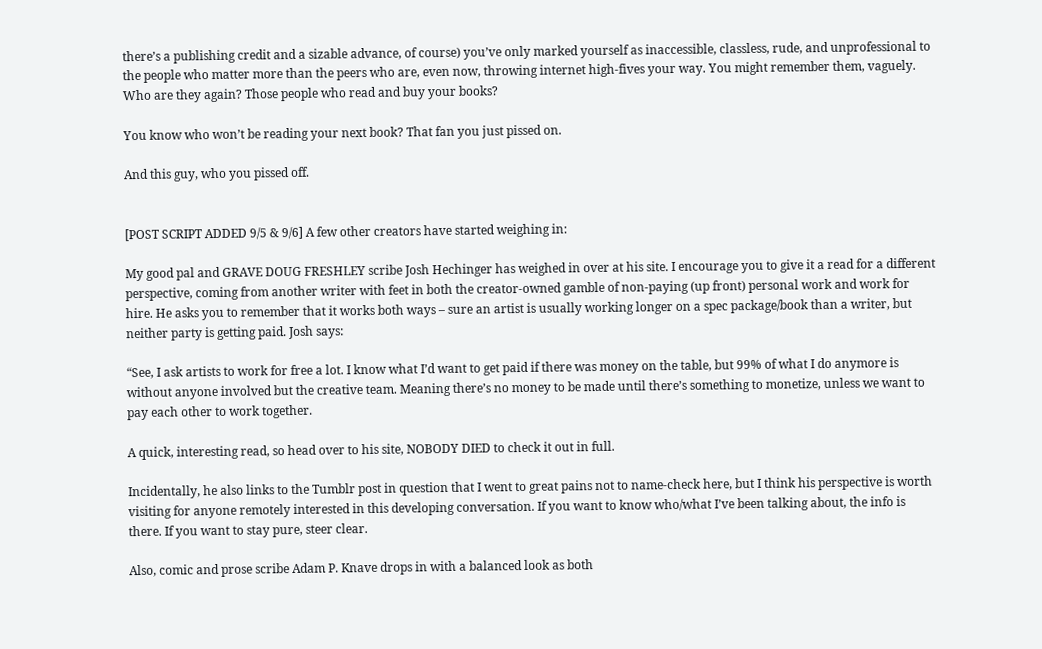there’s a publishing credit and a sizable advance, of course) you’ve only marked yourself as inaccessible, classless, rude, and unprofessional to the people who matter more than the peers who are, even now, throwing internet high-fives your way. You might remember them, vaguely. Who are they again? Those people who read and buy your books?

You know who won’t be reading your next book? That fan you just pissed on.

And this guy, who you pissed off.


[POST SCRIPT ADDED 9/5 & 9/6] A few other creators have started weighing in:

My good pal and GRAVE DOUG FRESHLEY scribe Josh Hechinger has weighed in over at his site. I encourage you to give it a read for a different perspective, coming from another writer with feet in both the creator-owned gamble of non-paying (up front) personal work and work for hire. He asks you to remember that it works both ways – sure an artist is usually working longer on a spec package/book than a writer, but neither party is getting paid. Josh says:

“See, I ask artists to work for free a lot. I know what I’d want to get paid if there was money on the table, but 99% of what I do anymore is without anyone involved but the creative team. Meaning there’s no money to be made until there’s something to monetize, unless we want to pay each other to work together.

A quick, interesting read, so head over to his site, NOBODY DIED to check it out in full.

Incidentally, he also links to the Tumblr post in question that I went to great pains not to name-check here, but I think his perspective is worth visiting for anyone remotely interested in this developing conversation. If you want to know who/what I’ve been talking about, the info is there. If you want to stay pure, steer clear.

Also, comic and prose scribe Adam P. Knave drops in with a balanced look as both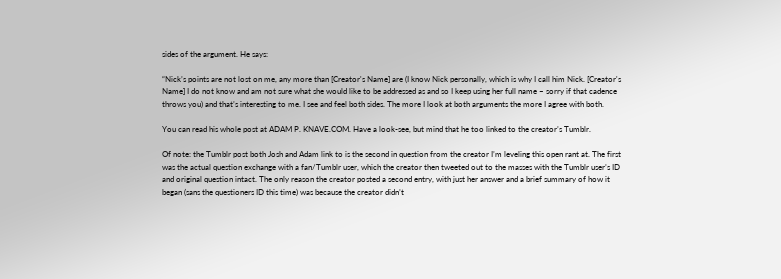sides of the argument. He says:

“Nick’s points are not lost on me, any more than [Creator's Name] are (I know Nick personally, which is why I call him Nick. [Creator's Name] I do not know and am not sure what she would like to be addressed as and so I keep using her full name – sorry if that cadence throws you) and that’s interesting to me. I see and feel both sides. The more I look at both arguments the more I agree with both.

You can read his whole post at ADAM P. KNAVE.COM. Have a look-see, but mind that he too linked to the creator’s Tumblr.

Of note: the Tumblr post both Josh and Adam link to is the second in question from the creator I’m leveling this open rant at. The first was the actual question exchange with a fan/Tumblr user, which the creator then tweeted out to the masses with the Tumblr user’s ID and original question intact. The only reason the creator posted a second entry, with just her answer and a brief summary of how it began (sans the questioners ID this time) was because the creator didn’t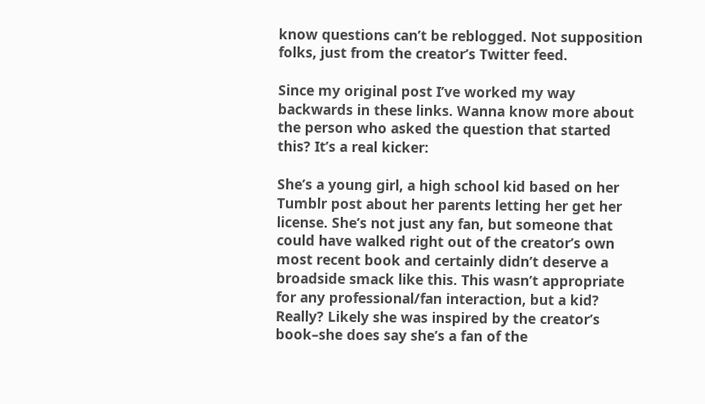know questions can’t be reblogged. Not supposition folks, just from the creator’s Twitter feed.

Since my original post I’ve worked my way backwards in these links. Wanna know more about the person who asked the question that started this? It’s a real kicker:

She’s a young girl, a high school kid based on her Tumblr post about her parents letting her get her license. She’s not just any fan, but someone that could have walked right out of the creator’s own most recent book and certainly didn’t deserve a broadside smack like this. This wasn’t appropriate for any professional/fan interaction, but a kid? Really? Likely she was inspired by the creator’s book–she does say she’s a fan of the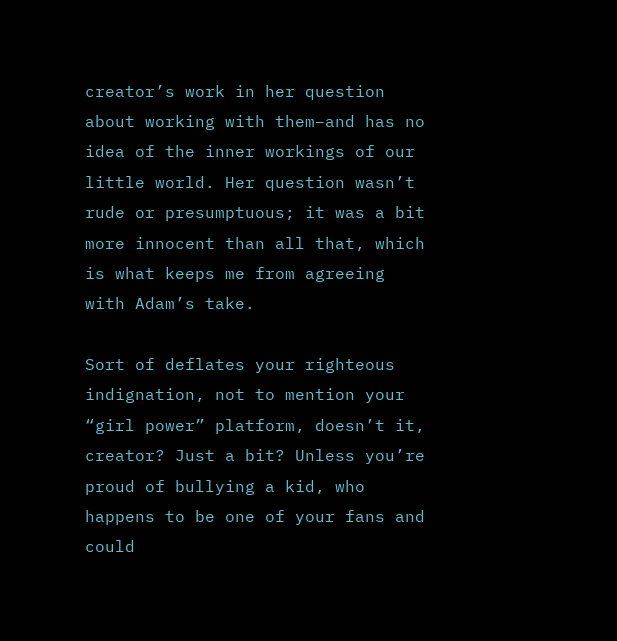creator’s work in her question about working with them–and has no idea of the inner workings of our little world. Her question wasn’t rude or presumptuous; it was a bit more innocent than all that, which is what keeps me from agreeing with Adam’s take.

Sort of deflates your righteous indignation, not to mention your “girl power” platform, doesn’t it, creator? Just a bit? Unless you’re proud of bullying a kid, who happens to be one of your fans and could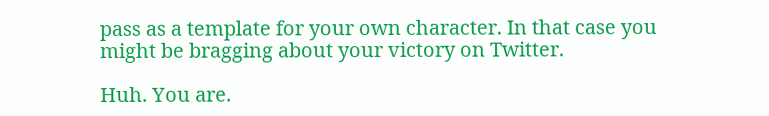pass as a template for your own character. In that case you might be bragging about your victory on Twitter.

Huh. You are.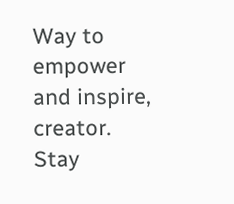Way to empower and inspire, creator. Stay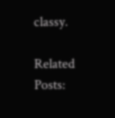classy.

Related Posts: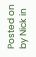Posted on by Nick in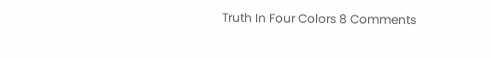Truth In Four Colors 8 Comments